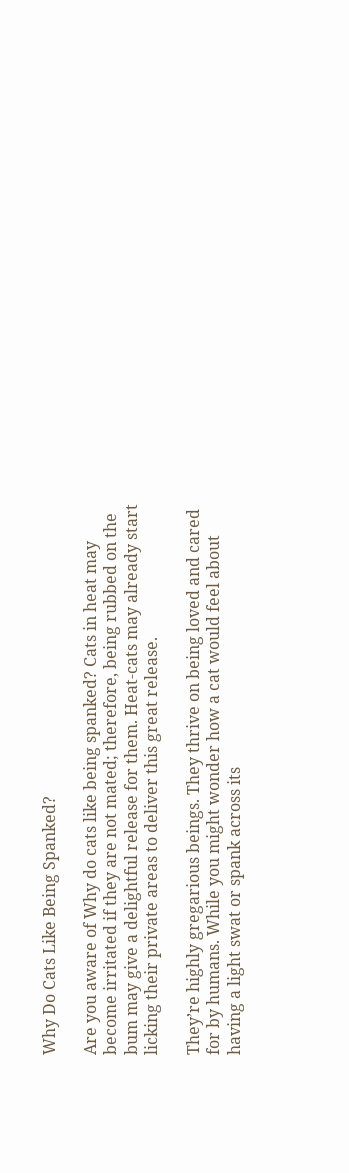Why Do Cats Like Being Spanked?

Are you aware of Why do cats like being spanked? Cats in heat may become irritated if they are not mated; therefore, being rubbed on the bum may give a delightful release for them. Heat-cats may already start licking their private areas to deliver this great release.

They’re highly gregarious beings. They thrive on being loved and cared for by humans. While you might wonder how a cat would feel about having a light swat or spank across its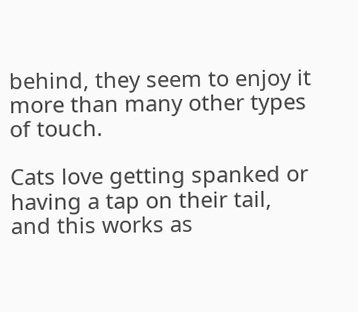behind, they seem to enjoy it more than many other types of touch.

Cats love getting spanked or having a tap on their tail, and this works as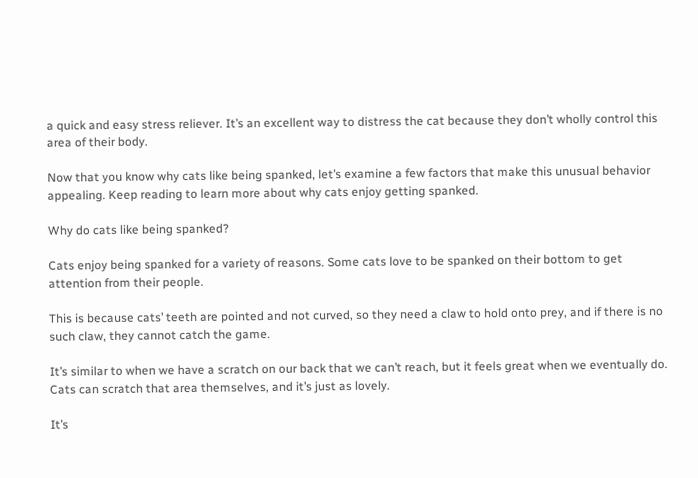a quick and easy stress reliever. It’s an excellent way to distress the cat because they don’t wholly control this area of their body.

Now that you know why cats like being spanked, let’s examine a few factors that make this unusual behavior appealing. Keep reading to learn more about why cats enjoy getting spanked.

Why do cats like being spanked?

Cats enjoy being spanked for a variety of reasons. Some cats love to be spanked on their bottom to get attention from their people.

This is because cats’ teeth are pointed and not curved, so they need a claw to hold onto prey, and if there is no such claw, they cannot catch the game.

It’s similar to when we have a scratch on our back that we can’t reach, but it feels great when we eventually do. Cats can scratch that area themselves, and it’s just as lovely.

It’s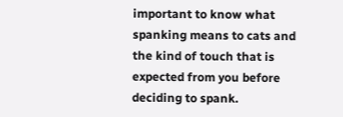important to know what spanking means to cats and the kind of touch that is expected from you before deciding to spank.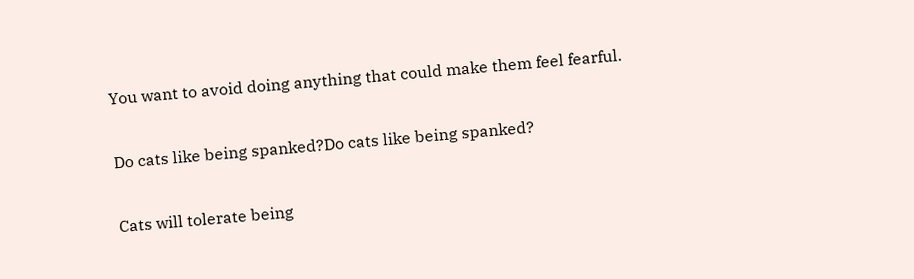You want to avoid doing anything that could make them feel fearful.

Do cats like being spanked?Do cats like being spanked?

Cats will tolerate being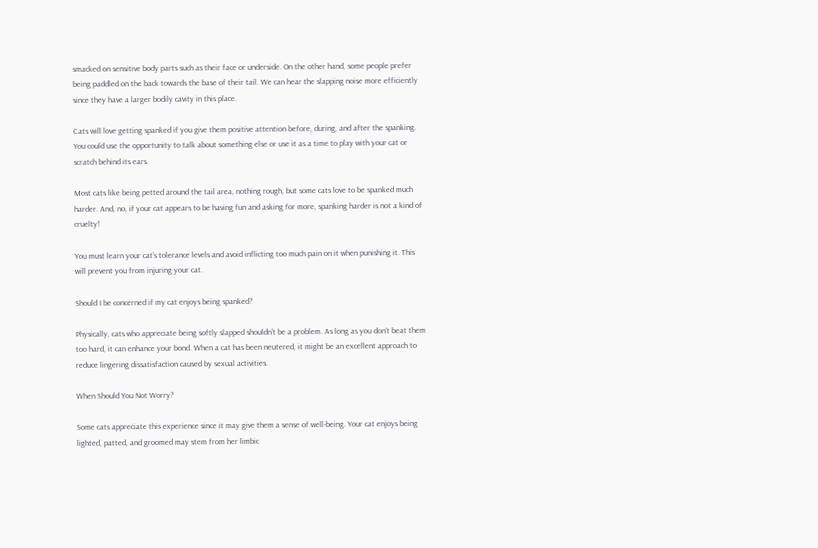smacked on sensitive body parts such as their face or underside. On the other hand, some people prefer being paddled on the back towards the base of their tail. We can hear the slapping noise more efficiently since they have a larger bodily cavity in this place.

Cats will love getting spanked if you give them positive attention before, during, and after the spanking. You could use the opportunity to talk about something else or use it as a time to play with your cat or scratch behind its ears.

Most cats like being petted around the tail area, nothing rough, but some cats love to be spanked much harder. And, no, if your cat appears to be having fun and asking for more, spanking harder is not a kind of cruelty!

You must learn your cat’s tolerance levels and avoid inflicting too much pain on it when punishing it. This will prevent you from injuring your cat.

Should I be concerned if my cat enjoys being spanked?

Physically, cats who appreciate being softly slapped shouldn’t be a problem. As long as you don’t beat them too hard, it can enhance your bond. When a cat has been neutered, it might be an excellent approach to reduce lingering dissatisfaction caused by sexual activities.

When Should You Not Worry?

Some cats appreciate this experience since it may give them a sense of well-being. Your cat enjoys being lighted, patted, and groomed may stem from her limbic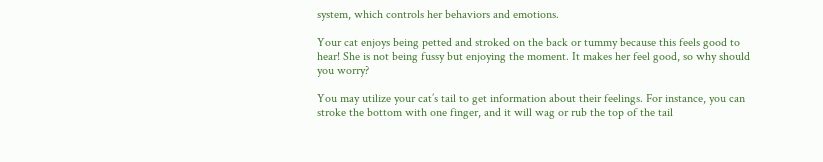system, which controls her behaviors and emotions.

Your cat enjoys being petted and stroked on the back or tummy because this feels good to hear! She is not being fussy but enjoying the moment. It makes her feel good, so why should you worry?

You may utilize your cat’s tail to get information about their feelings. For instance, you can stroke the bottom with one finger, and it will wag or rub the top of the tail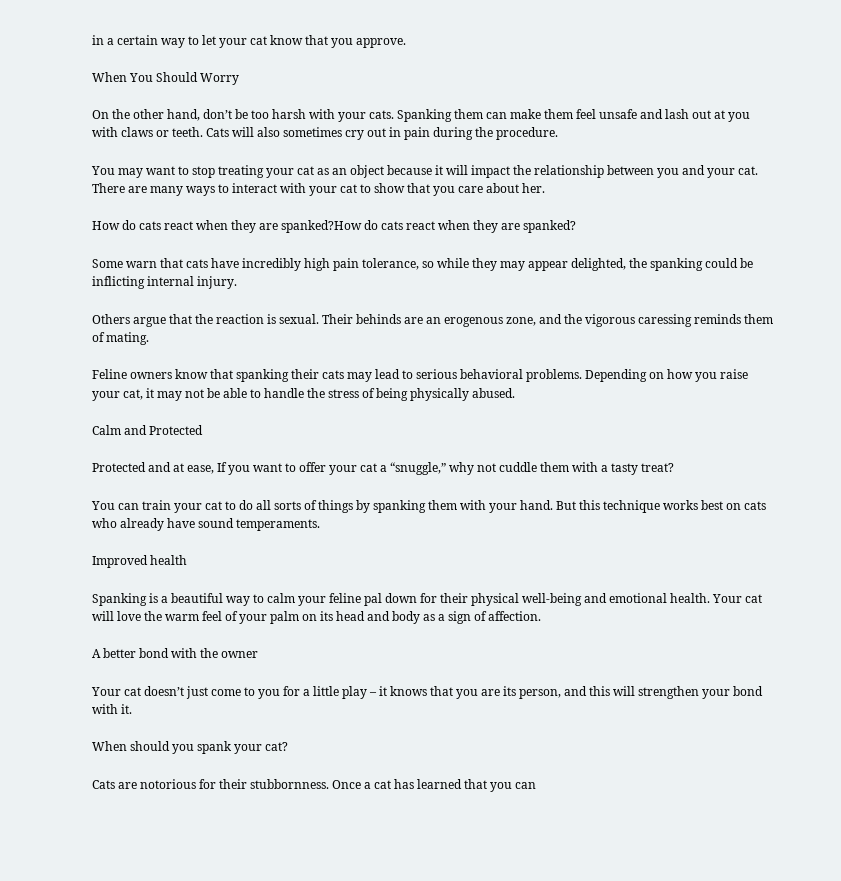in a certain way to let your cat know that you approve.

When You Should Worry

On the other hand, don’t be too harsh with your cats. Spanking them can make them feel unsafe and lash out at you with claws or teeth. Cats will also sometimes cry out in pain during the procedure.

You may want to stop treating your cat as an object because it will impact the relationship between you and your cat. There are many ways to interact with your cat to show that you care about her.

How do cats react when they are spanked?How do cats react when they are spanked?

Some warn that cats have incredibly high pain tolerance, so while they may appear delighted, the spanking could be inflicting internal injury.

Others argue that the reaction is sexual. Their behinds are an erogenous zone, and the vigorous caressing reminds them of mating.

Feline owners know that spanking their cats may lead to serious behavioral problems. Depending on how you raise your cat, it may not be able to handle the stress of being physically abused.

Calm and Protected

Protected and at ease, If you want to offer your cat a “snuggle,” why not cuddle them with a tasty treat?

You can train your cat to do all sorts of things by spanking them with your hand. But this technique works best on cats who already have sound temperaments.

Improved health

Spanking is a beautiful way to calm your feline pal down for their physical well-being and emotional health. Your cat will love the warm feel of your palm on its head and body as a sign of affection.

A better bond with the owner

Your cat doesn’t just come to you for a little play – it knows that you are its person, and this will strengthen your bond with it.

When should you spank your cat?

Cats are notorious for their stubbornness. Once a cat has learned that you can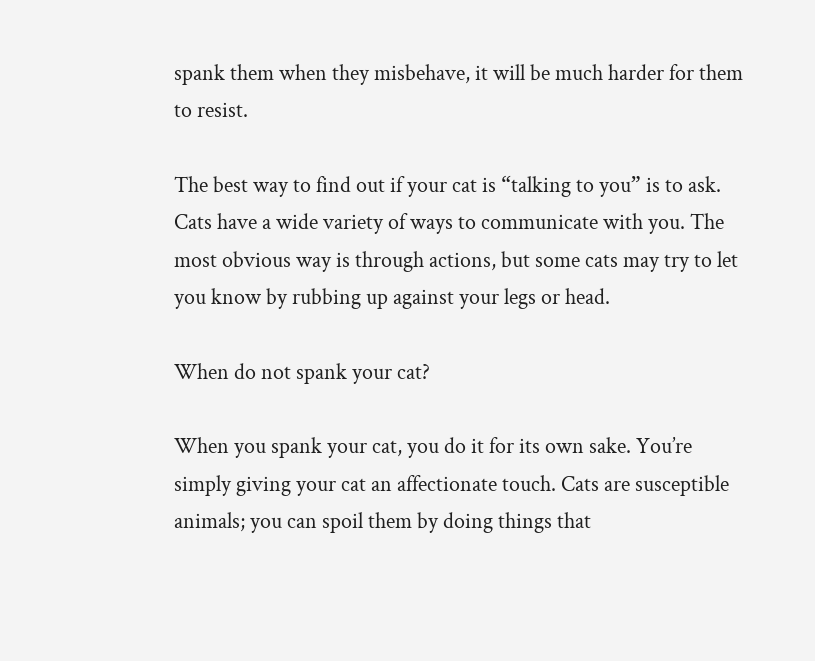spank them when they misbehave, it will be much harder for them to resist.

The best way to find out if your cat is “talking to you” is to ask. Cats have a wide variety of ways to communicate with you. The most obvious way is through actions, but some cats may try to let you know by rubbing up against your legs or head.

When do not spank your cat?

When you spank your cat, you do it for its own sake. You’re simply giving your cat an affectionate touch. Cats are susceptible animals; you can spoil them by doing things that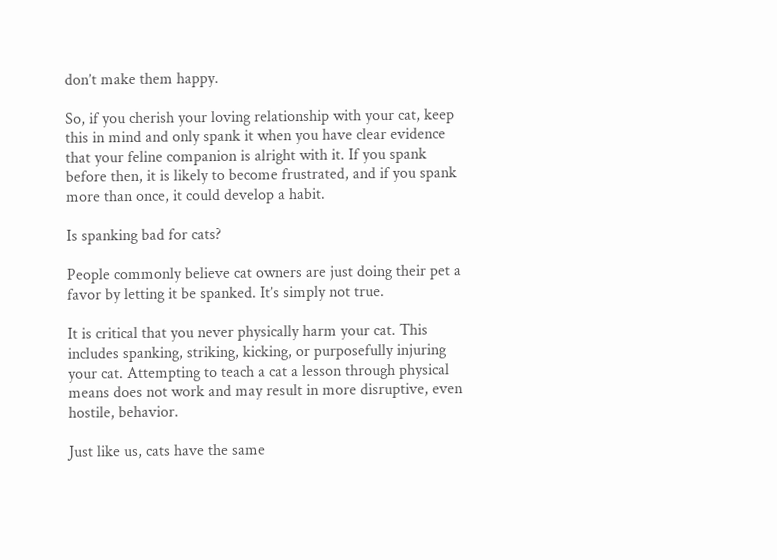don’t make them happy.

So, if you cherish your loving relationship with your cat, keep this in mind and only spank it when you have clear evidence that your feline companion is alright with it. If you spank before then, it is likely to become frustrated, and if you spank more than once, it could develop a habit.

Is spanking bad for cats?

People commonly believe cat owners are just doing their pet a favor by letting it be spanked. It’s simply not true.

It is critical that you never physically harm your cat. This includes spanking, striking, kicking, or purposefully injuring your cat. Attempting to teach a cat a lesson through physical means does not work and may result in more disruptive, even hostile, behavior.

Just like us, cats have the same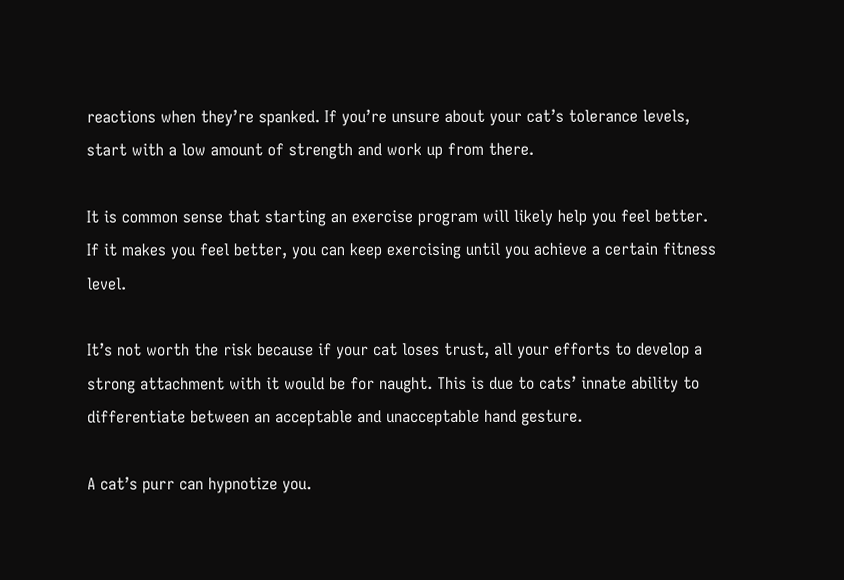reactions when they’re spanked. If you’re unsure about your cat’s tolerance levels, start with a low amount of strength and work up from there.

It is common sense that starting an exercise program will likely help you feel better. If it makes you feel better, you can keep exercising until you achieve a certain fitness level.

It’s not worth the risk because if your cat loses trust, all your efforts to develop a strong attachment with it would be for naught. This is due to cats’ innate ability to differentiate between an acceptable and unacceptable hand gesture.

A cat’s purr can hypnotize you.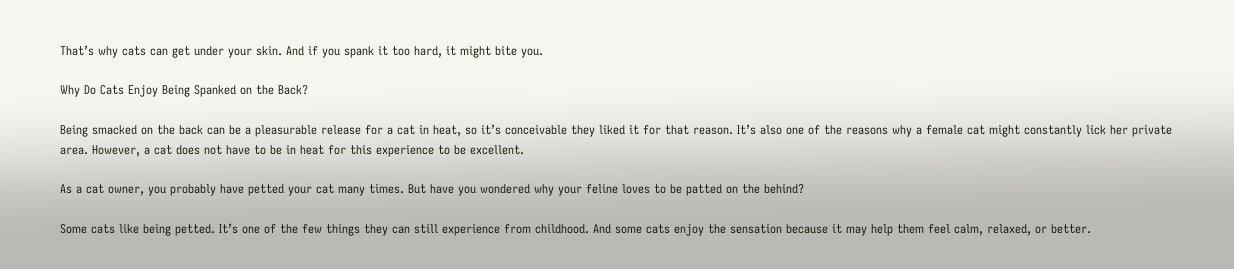That’s why cats can get under your skin. And if you spank it too hard, it might bite you.

Why Do Cats Enjoy Being Spanked on the Back?

Being smacked on the back can be a pleasurable release for a cat in heat, so it’s conceivable they liked it for that reason. It’s also one of the reasons why a female cat might constantly lick her private area. However, a cat does not have to be in heat for this experience to be excellent.

As a cat owner, you probably have petted your cat many times. But have you wondered why your feline loves to be patted on the behind?

Some cats like being petted. It’s one of the few things they can still experience from childhood. And some cats enjoy the sensation because it may help them feel calm, relaxed, or better.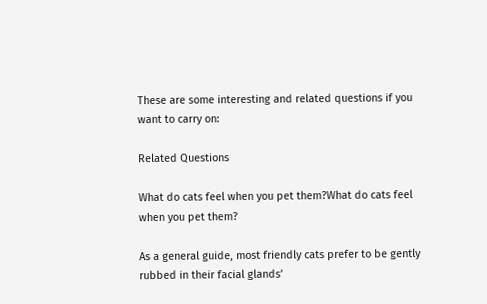These are some interesting and related questions if you want to carry on:

Related Questions

What do cats feel when you pet them?What do cats feel when you pet them?

As a general guide, most friendly cats prefer to be gently rubbed in their facial glands’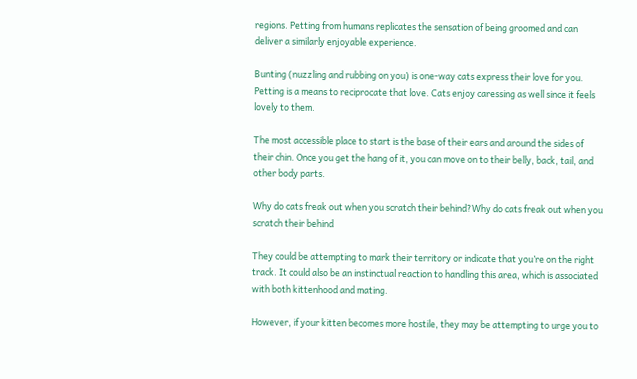regions. Petting from humans replicates the sensation of being groomed and can deliver a similarly enjoyable experience.

Bunting (nuzzling and rubbing on you) is one-way cats express their love for you. Petting is a means to reciprocate that love. Cats enjoy caressing as well since it feels lovely to them.

The most accessible place to start is the base of their ears and around the sides of their chin. Once you get the hang of it, you can move on to their belly, back, tail, and other body parts.

Why do cats freak out when you scratch their behind?Why do cats freak out when you scratch their behind

They could be attempting to mark their territory or indicate that you’re on the right track. It could also be an instinctual reaction to handling this area, which is associated with both kittenhood and mating.

However, if your kitten becomes more hostile, they may be attempting to urge you to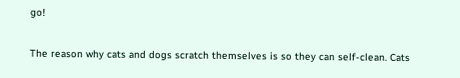go!

The reason why cats and dogs scratch themselves is so they can self-clean. Cats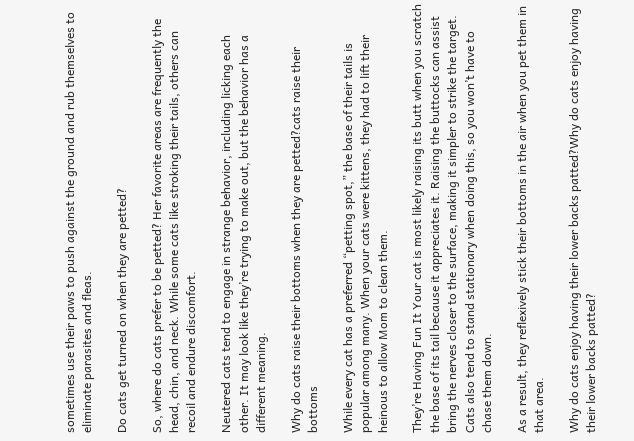sometimes use their paws to push against the ground and rub themselves to eliminate parasites and fleas.

Do cats get turned on when they are petted?

So, where do cats prefer to be petted? Her favorite areas are frequently the head, chin, and neck. While some cats like stroking their tails, others can recoil and endure discomfort.

Neutered cats tend to engage in strange behavior, including licking each other. It may look like they’re trying to make out, but the behavior has a different meaning.

Why do cats raise their bottoms when they are petted?cats raise their bottoms

While every cat has a preferred “petting spot,” the base of their tails is popular among many. When your cats were kittens, they had to lift their heinous to allow Mom to clean them.

They’re Having Fun It Your cat is most likely raising its butt when you scratch the base of its tail because it appreciates it. Raising the buttocks can assist bring the nerves closer to the surface, making it simpler to strike the target. Cats also tend to stand stationary when doing this, so you won’t have to chase them down.

As a result, they reflexively stick their bottoms in the air when you pet them in that area.

Why do cats enjoy having their lower backs patted?Why do cats enjoy having their lower backs patted?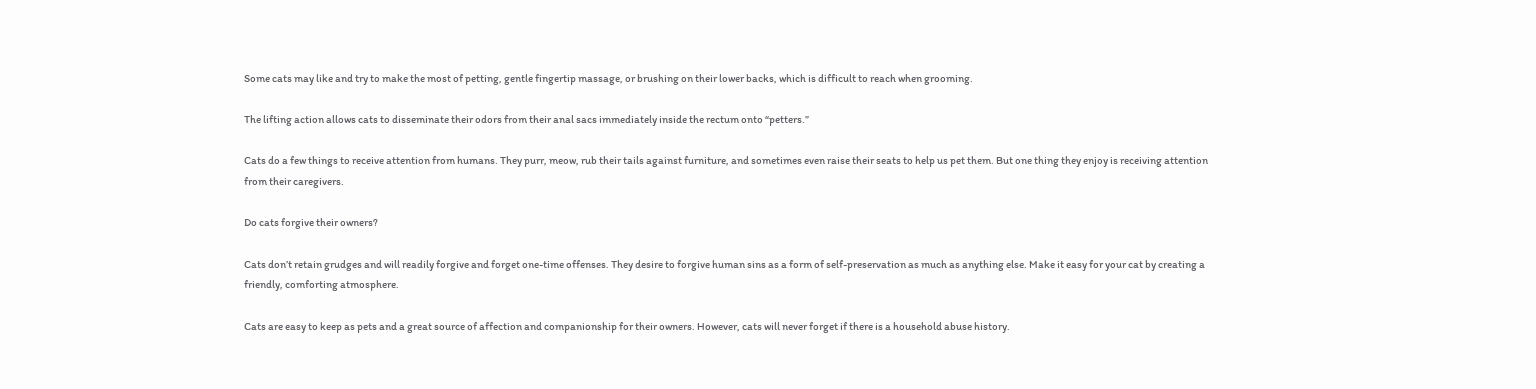Some cats may like and try to make the most of petting, gentle fingertip massage, or brushing on their lower backs, which is difficult to reach when grooming.

The lifting action allows cats to disseminate their odors from their anal sacs immediately inside the rectum onto “petters.”

Cats do a few things to receive attention from humans. They purr, meow, rub their tails against furniture, and sometimes even raise their seats to help us pet them. But one thing they enjoy is receiving attention from their caregivers.

Do cats forgive their owners?

Cats don’t retain grudges and will readily forgive and forget one-time offenses. They desire to forgive human sins as a form of self-preservation as much as anything else. Make it easy for your cat by creating a friendly, comforting atmosphere.

Cats are easy to keep as pets and a great source of affection and companionship for their owners. However, cats will never forget if there is a household abuse history.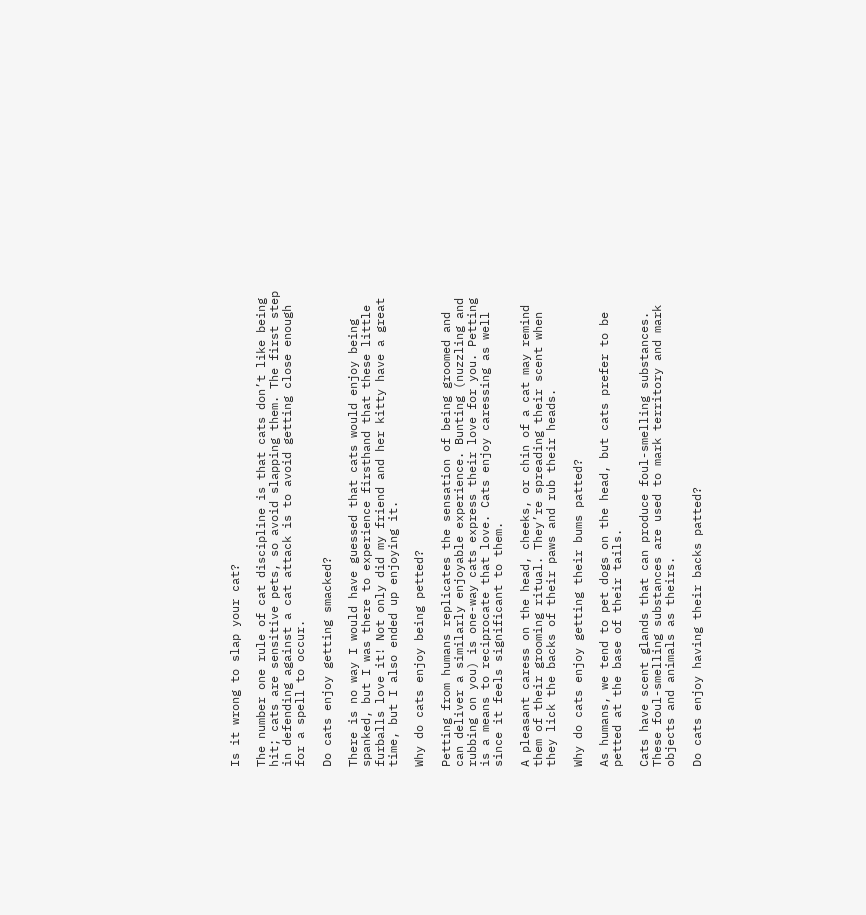Is it wrong to slap your cat?

The number one rule of cat discipline is that cats don’t like being hit; cats are sensitive pets, so avoid slapping them. The first step in defending against a cat attack is to avoid getting close enough for a spell to occur.

Do cats enjoy getting smacked?

There is no way I would have guessed that cats would enjoy being spanked, but I was there to experience firsthand that these little furballs love it! Not only did my friend and her kitty have a great time, but I also ended up enjoying it.

Why do cats enjoy being petted?

Petting from humans replicates the sensation of being groomed and can deliver a similarly enjoyable experience. Bunting (nuzzling and rubbing on you) is one-way cats express their love for you. Petting is a means to reciprocate that love. Cats enjoy caressing as well since it feels significant to them.

A pleasant caress on the head, cheeks, or chin of a cat may remind them of their grooming ritual. They’re spreading their scent when they lick the backs of their paws and rub their heads.

Why do cats enjoy getting their bums patted?

As humans, we tend to pet dogs on the head, but cats prefer to be petted at the base of their tails.

Cats have scent glands that can produce foul-smelling substances. These foul-smelling substances are used to mark territory and mark objects and animals as theirs.

Do cats enjoy having their backs patted?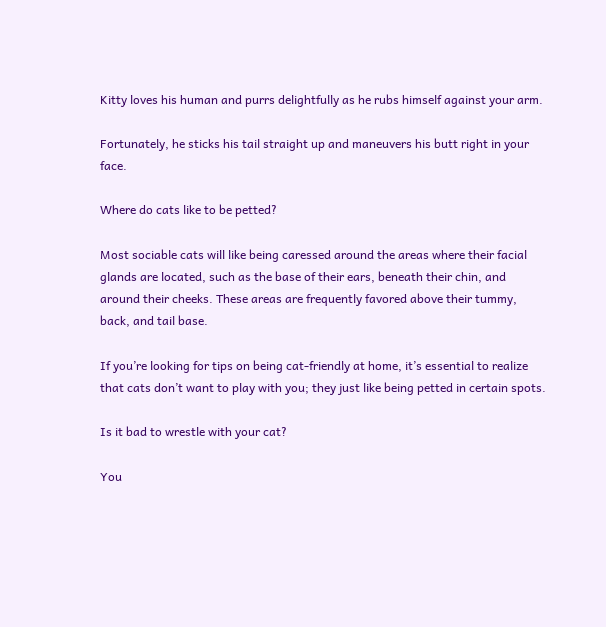Kitty loves his human and purrs delightfully as he rubs himself against your arm.

Fortunately, he sticks his tail straight up and maneuvers his butt right in your face.

Where do cats like to be petted?

Most sociable cats will like being caressed around the areas where their facial glands are located, such as the base of their ears, beneath their chin, and around their cheeks. These areas are frequently favored above their tummy, back, and tail base.

If you’re looking for tips on being cat-friendly at home, it’s essential to realize that cats don’t want to play with you; they just like being petted in certain spots.

Is it bad to wrestle with your cat?

You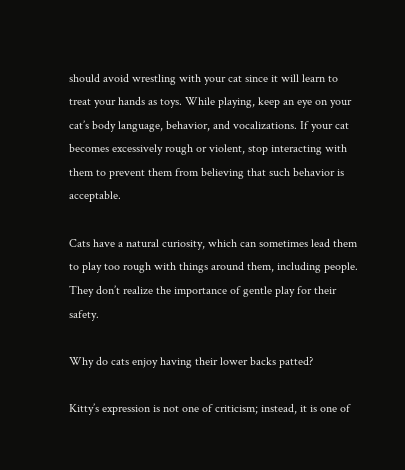should avoid wrestling with your cat since it will learn to treat your hands as toys. While playing, keep an eye on your cat’s body language, behavior, and vocalizations. If your cat becomes excessively rough or violent, stop interacting with them to prevent them from believing that such behavior is acceptable.

Cats have a natural curiosity, which can sometimes lead them to play too rough with things around them, including people. They don’t realize the importance of gentle play for their safety.

Why do cats enjoy having their lower backs patted?

Kitty’s expression is not one of criticism; instead, it is one of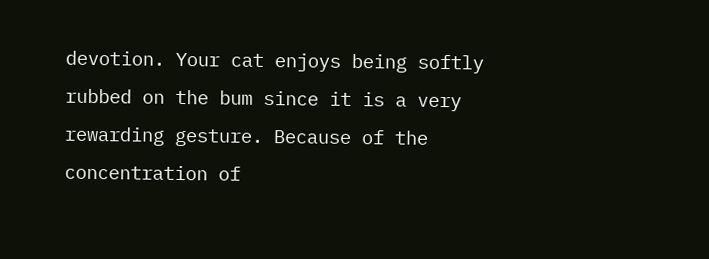devotion. Your cat enjoys being softly rubbed on the bum since it is a very rewarding gesture. Because of the concentration of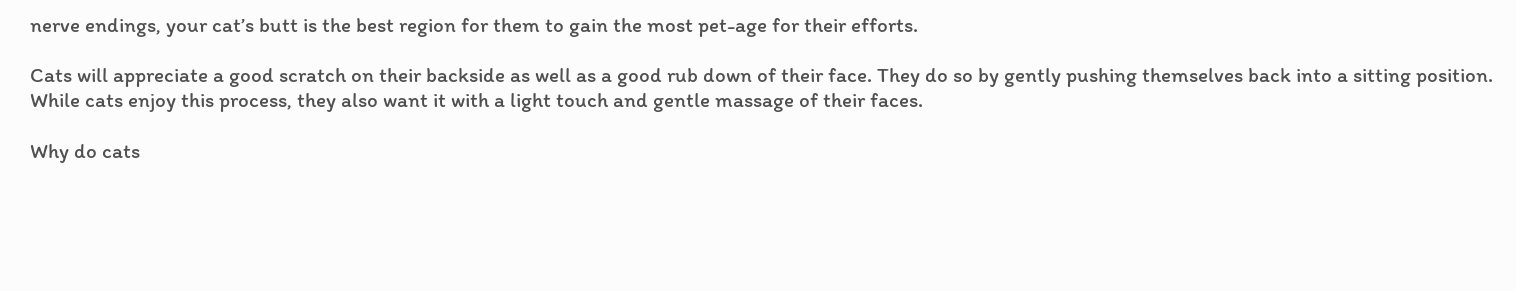nerve endings, your cat’s butt is the best region for them to gain the most pet-age for their efforts.

Cats will appreciate a good scratch on their backside as well as a good rub down of their face. They do so by gently pushing themselves back into a sitting position. While cats enjoy this process, they also want it with a light touch and gentle massage of their faces.

Why do cats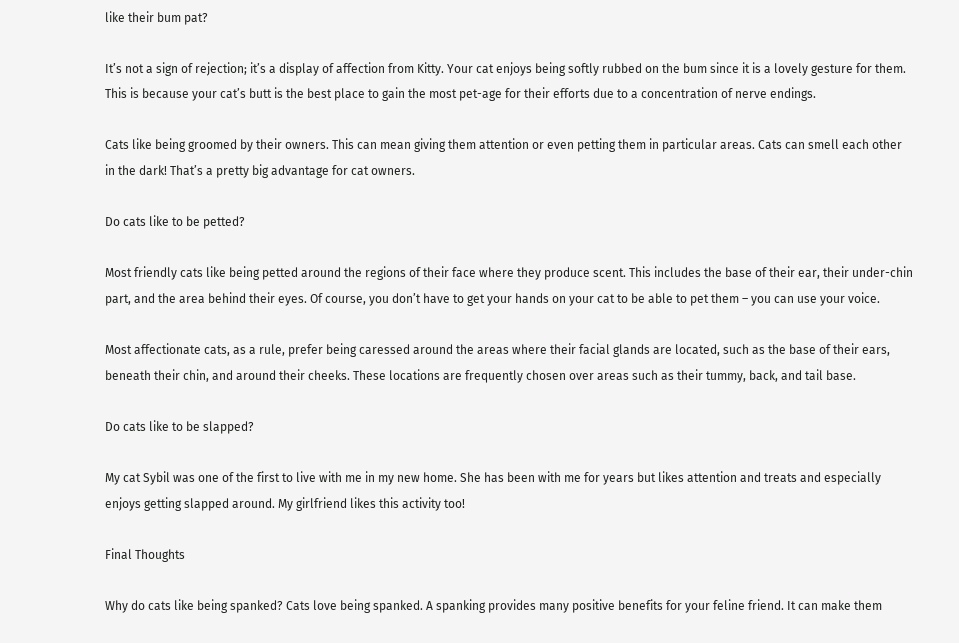like their bum pat?

It’s not a sign of rejection; it’s a display of affection from Kitty. Your cat enjoys being softly rubbed on the bum since it is a lovely gesture for them. This is because your cat’s butt is the best place to gain the most pet-age for their efforts due to a concentration of nerve endings.

Cats like being groomed by their owners. This can mean giving them attention or even petting them in particular areas. Cats can smell each other in the dark! That’s a pretty big advantage for cat owners.

Do cats like to be petted?

Most friendly cats like being petted around the regions of their face where they produce scent. This includes the base of their ear, their under-chin part, and the area behind their eyes. Of course, you don’t have to get your hands on your cat to be able to pet them – you can use your voice.

Most affectionate cats, as a rule, prefer being caressed around the areas where their facial glands are located, such as the base of their ears, beneath their chin, and around their cheeks. These locations are frequently chosen over areas such as their tummy, back, and tail base.

Do cats like to be slapped?

My cat Sybil was one of the first to live with me in my new home. She has been with me for years but likes attention and treats and especially enjoys getting slapped around. My girlfriend likes this activity too!

Final Thoughts

Why do cats like being spanked? Cats love being spanked. A spanking provides many positive benefits for your feline friend. It can make them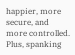happier, more secure, and more controlled. Plus, spanking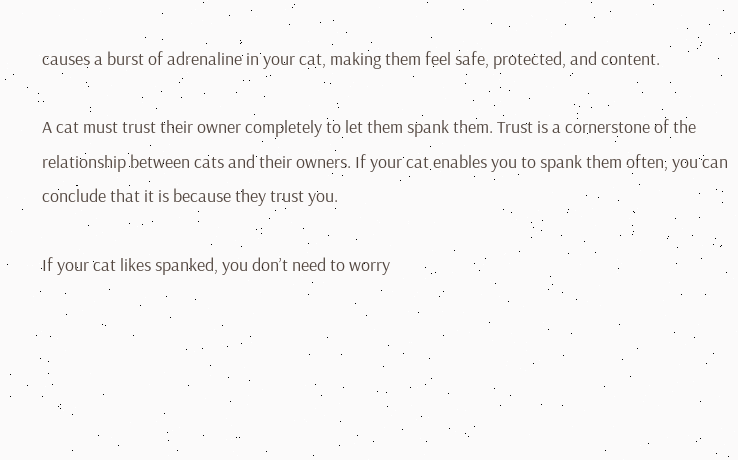causes a burst of adrenaline in your cat, making them feel safe, protected, and content.

A cat must trust their owner completely to let them spank them. Trust is a cornerstone of the relationship between cats and their owners. If your cat enables you to spank them often, you can conclude that it is because they trust you.

If your cat likes spanked, you don’t need to worry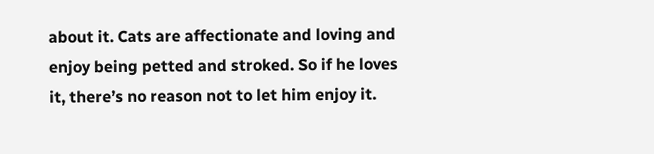about it. Cats are affectionate and loving and enjoy being petted and stroked. So if he loves it, there’s no reason not to let him enjoy it.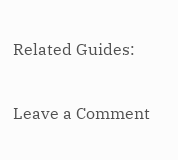Related Guides:

Leave a Comment